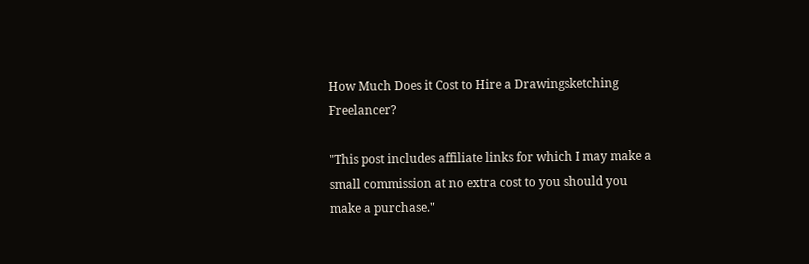How Much Does it Cost to Hire a Drawingsketching Freelancer?

"This post includes affiliate links for which I may make a small commission at no extra cost to you should you make a purchase."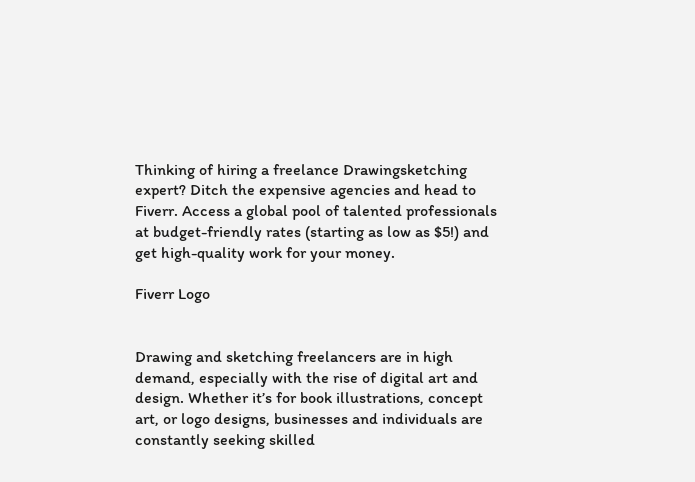Thinking of hiring a freelance Drawingsketching expert? Ditch the expensive agencies and head to Fiverr. Access a global pool of talented professionals at budget-friendly rates (starting as low as $5!) and get high-quality work for your money.

Fiverr Logo


Drawing and sketching freelancers are in high demand, especially with the rise of digital art and design. Whether it’s for book illustrations, concept art, or logo designs, businesses and individuals are constantly seeking skilled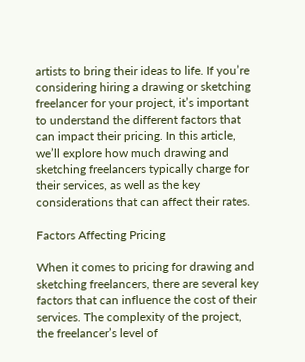artists to bring their ideas to life. If you’re considering hiring a drawing or sketching freelancer for your project, it’s important to understand the different factors that can impact their pricing. In this article, we’ll explore how much drawing and sketching freelancers typically charge for their services, as well as the key considerations that can affect their rates.

Factors Affecting Pricing

When it comes to pricing for drawing and sketching freelancers, there are several key factors that can influence the cost of their services. The complexity of the project, the freelancer’s level of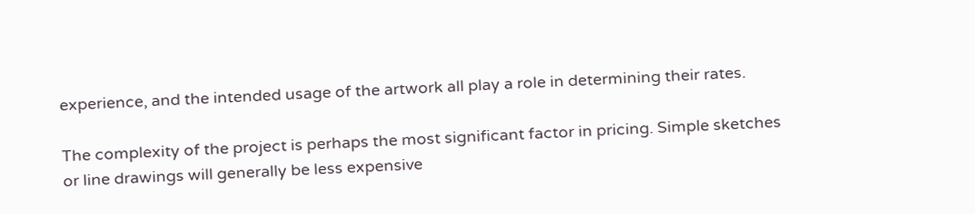experience, and the intended usage of the artwork all play a role in determining their rates.

The complexity of the project is perhaps the most significant factor in pricing. Simple sketches or line drawings will generally be less expensive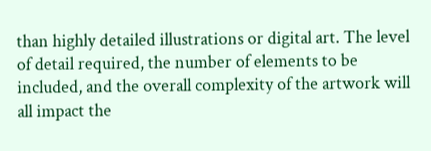than highly detailed illustrations or digital art. The level of detail required, the number of elements to be included, and the overall complexity of the artwork will all impact the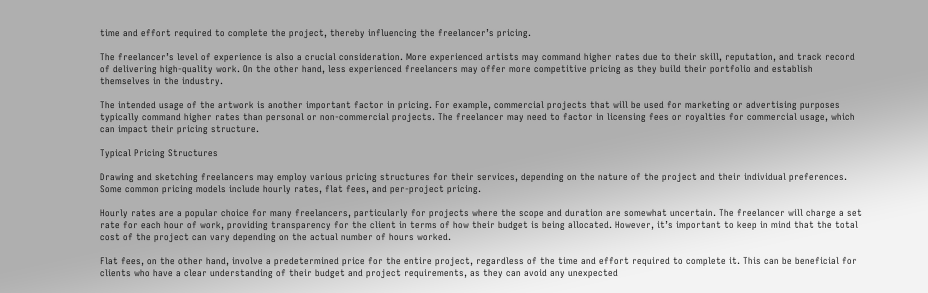time and effort required to complete the project, thereby influencing the freelancer’s pricing.

The freelancer’s level of experience is also a crucial consideration. More experienced artists may command higher rates due to their skill, reputation, and track record of delivering high-quality work. On the other hand, less experienced freelancers may offer more competitive pricing as they build their portfolio and establish themselves in the industry.

The intended usage of the artwork is another important factor in pricing. For example, commercial projects that will be used for marketing or advertising purposes typically command higher rates than personal or non-commercial projects. The freelancer may need to factor in licensing fees or royalties for commercial usage, which can impact their pricing structure.

Typical Pricing Structures

Drawing and sketching freelancers may employ various pricing structures for their services, depending on the nature of the project and their individual preferences. Some common pricing models include hourly rates, flat fees, and per-project pricing.

Hourly rates are a popular choice for many freelancers, particularly for projects where the scope and duration are somewhat uncertain. The freelancer will charge a set rate for each hour of work, providing transparency for the client in terms of how their budget is being allocated. However, it’s important to keep in mind that the total cost of the project can vary depending on the actual number of hours worked.

Flat fees, on the other hand, involve a predetermined price for the entire project, regardless of the time and effort required to complete it. This can be beneficial for clients who have a clear understanding of their budget and project requirements, as they can avoid any unexpected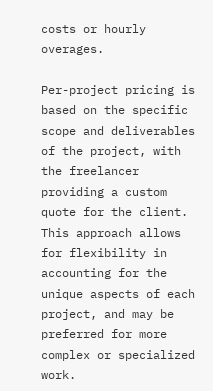costs or hourly overages.

Per-project pricing is based on the specific scope and deliverables of the project, with the freelancer providing a custom quote for the client. This approach allows for flexibility in accounting for the unique aspects of each project, and may be preferred for more complex or specialized work.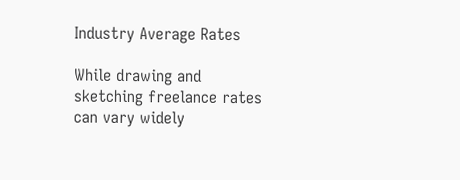Industry Average Rates

While drawing and sketching freelance rates can vary widely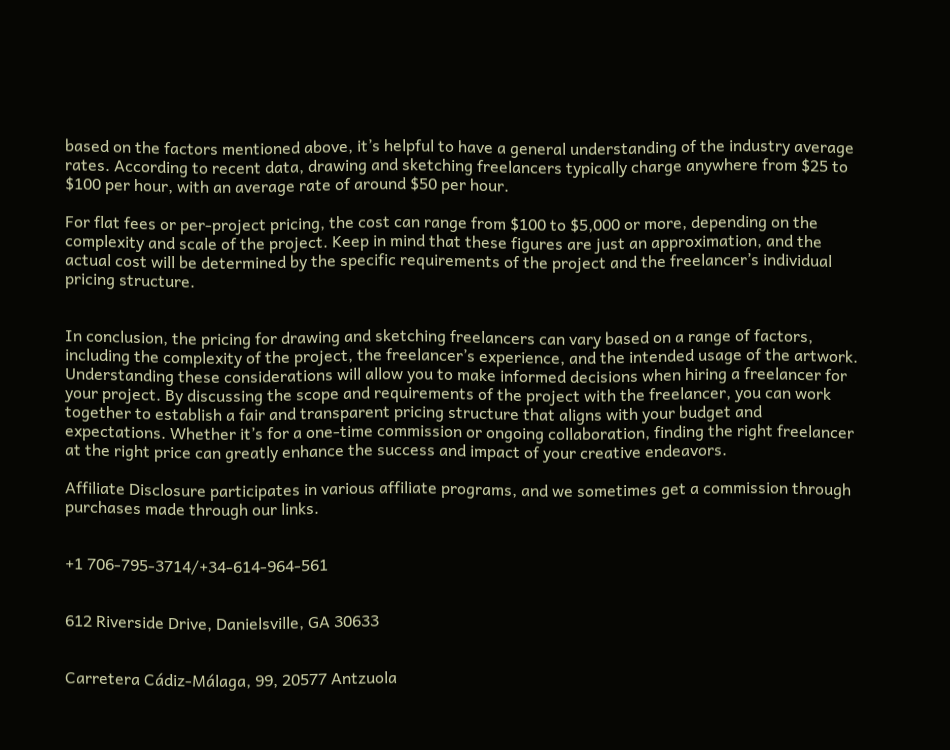based on the factors mentioned above, it’s helpful to have a general understanding of the industry average rates. According to recent data, drawing and sketching freelancers typically charge anywhere from $25 to $100 per hour, with an average rate of around $50 per hour.

For flat fees or per-project pricing, the cost can range from $100 to $5,000 or more, depending on the complexity and scale of the project. Keep in mind that these figures are just an approximation, and the actual cost will be determined by the specific requirements of the project and the freelancer’s individual pricing structure.


In conclusion, the pricing for drawing and sketching freelancers can vary based on a range of factors, including the complexity of the project, the freelancer’s experience, and the intended usage of the artwork. Understanding these considerations will allow you to make informed decisions when hiring a freelancer for your project. By discussing the scope and requirements of the project with the freelancer, you can work together to establish a fair and transparent pricing structure that aligns with your budget and expectations. Whether it’s for a one-time commission or ongoing collaboration, finding the right freelancer at the right price can greatly enhance the success and impact of your creative endeavors.

Affiliate Disclosure participates in various affiliate programs, and we sometimes get a commission through purchases made through our links.


+1 706-795-3714/+34-614-964-561


612 Riverside Drive, Danielsville, GA 30633


Carretera Cádiz-Málaga, 99, 20577 Antzuola